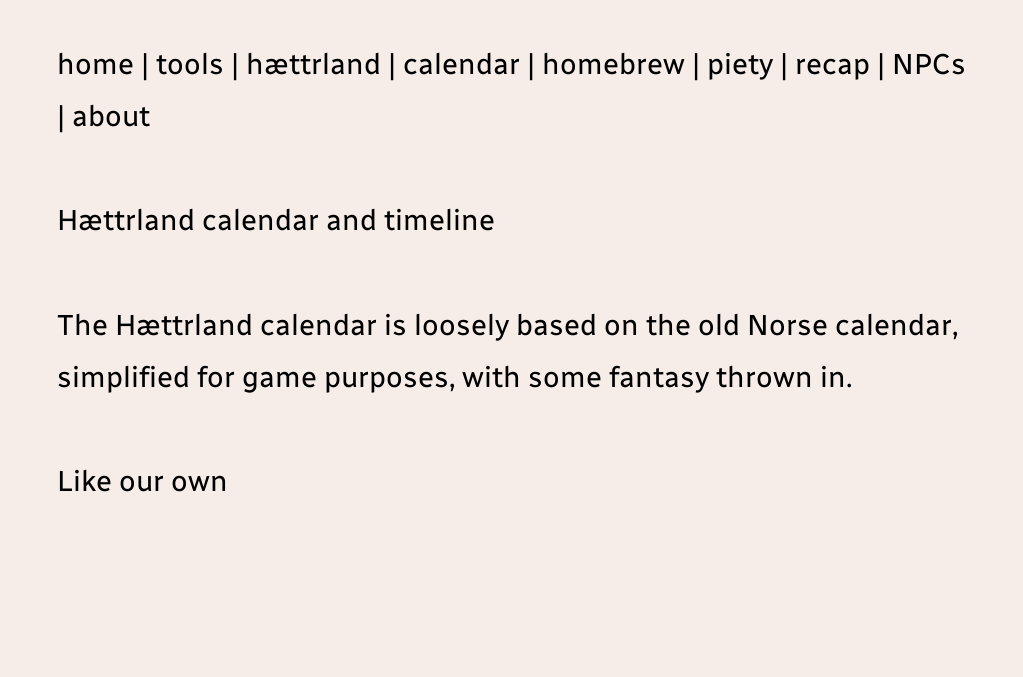home | tools | hættrland | calendar | homebrew | piety | recap | NPCs | about

Hættrland calendar and timeline

The Hættrland calendar is loosely based on the old Norse calendar, simplified for game purposes, with some fantasy thrown in.

Like our own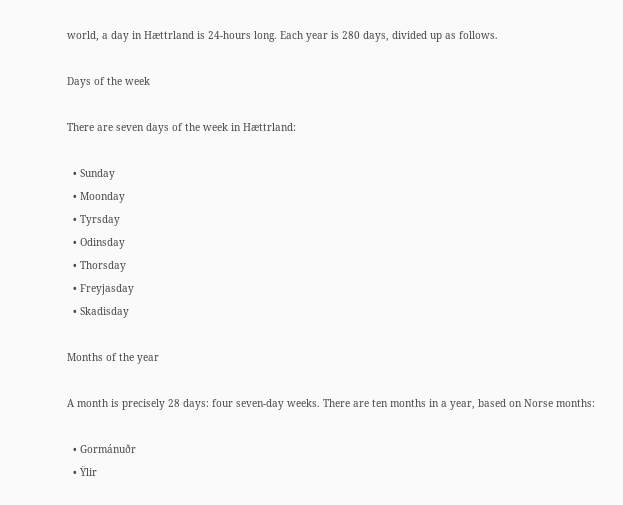world, a day in Hættrland is 24-hours long. Each year is 280 days, divided up as follows.

Days of the week

There are seven days of the week in Hættrland:

  • Sunday
  • Moonday
  • Tyrsday
  • Odinsday
  • Thorsday
  • Freyjasday
  • Skadisday

Months of the year

A month is precisely 28 days: four seven-day weeks. There are ten months in a year, based on Norse months:

  • Gormánuðr
  • Ÿlir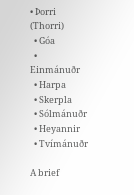• Þorri (Thorri)
  • Góa
  • Einmánuðr
  • Harpa
  • Skerpla
  • Sólmánuðr
  • Heyannir
  • Tvímánuðr

A brief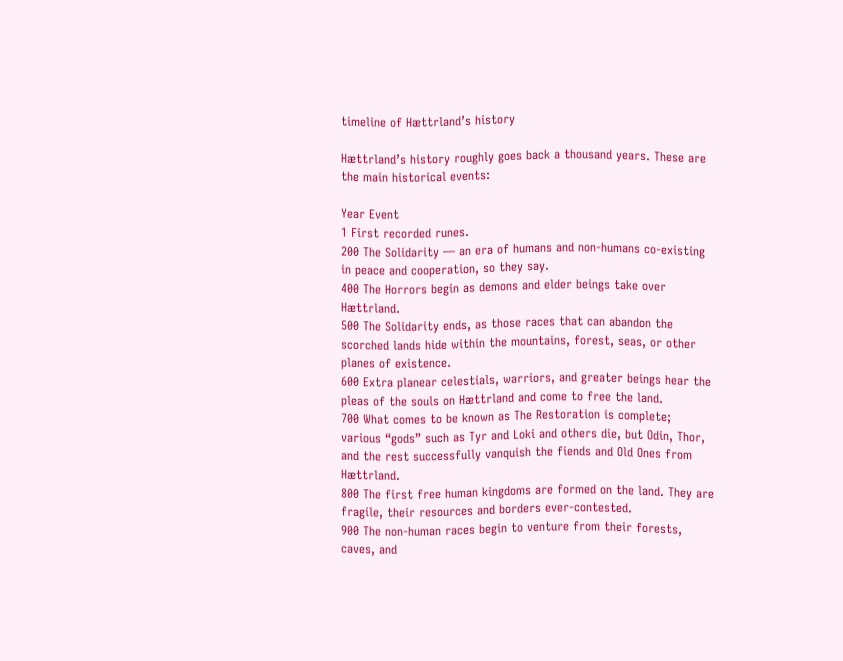timeline of Hættrland’s history

Hættrland’s history roughly goes back a thousand years. These are the main historical events:

Year Event
1 First recorded runes.
200 The Solidarity — an era of humans and non-humans co-existing in peace and cooperation, so they say.
400 The Horrors begin as demons and elder beings take over Hættrland.
500 The Solidarity ends, as those races that can abandon the scorched lands hide within the mountains, forest, seas, or other planes of existence.
600 Extra planear celestials, warriors, and greater beings hear the pleas of the souls on Hættrland and come to free the land.
700 What comes to be known as The Restoration is complete; various “gods” such as Tyr and Loki and others die, but Odin, Thor, and the rest successfully vanquish the fiends and Old Ones from Hættrland.
800 The first free human kingdoms are formed on the land. They are fragile, their resources and borders ever-contested.
900 The non-human races begin to venture from their forests, caves, and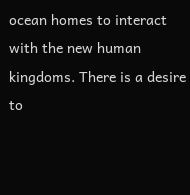ocean homes to interact with the new human kingdoms. There is a desire to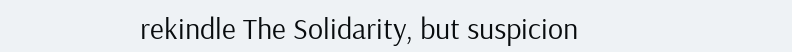rekindle The Solidarity, but suspicion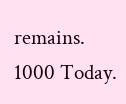remains.
1000 Today.